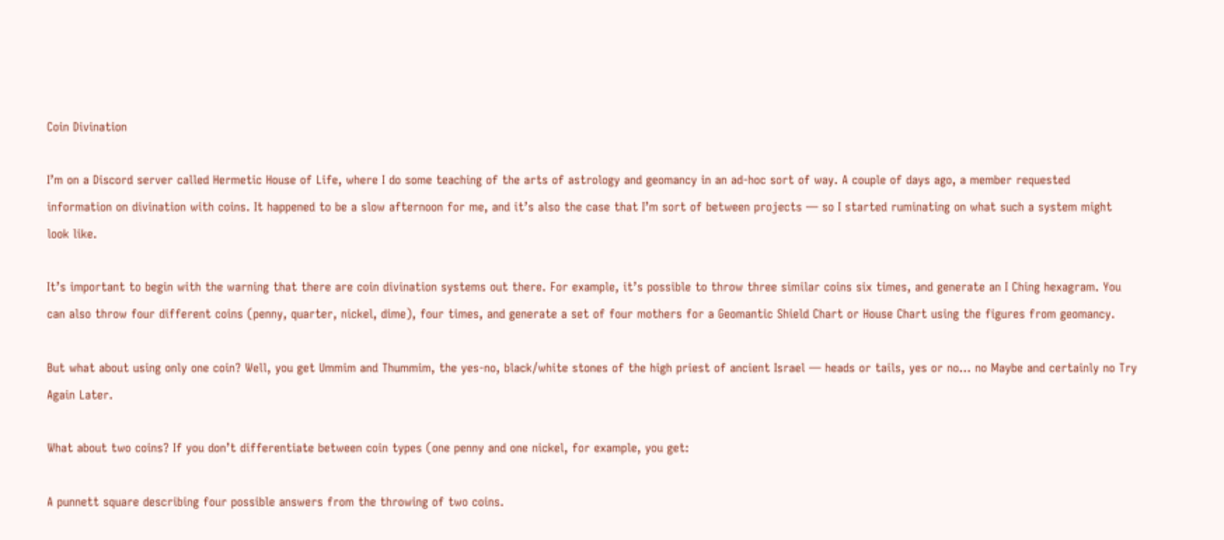Coin Divination

I’m on a Discord server called Hermetic House of Life, where I do some teaching of the arts of astrology and geomancy in an ad-hoc sort of way. A couple of days ago, a member requested information on divination with coins. It happened to be a slow afternoon for me, and it’s also the case that I’m sort of between projects — so I started ruminating on what such a system might look like.

It’s important to begin with the warning that there are coin divination systems out there. For example, it’s possible to throw three similar coins six times, and generate an I Ching hexagram. You can also throw four different coins (penny, quarter, nickel, dime), four times, and generate a set of four mothers for a Geomantic Shield Chart or House Chart using the figures from geomancy.

But what about using only one coin? Well, you get Ummim and Thummim, the yes-no, black/white stones of the high priest of ancient Israel — heads or tails, yes or no… no Maybe and certainly no Try Again Later.

What about two coins? If you don’t differentiate between coin types (one penny and one nickel, for example, you get:

A punnett square describing four possible answers from the throwing of two coins.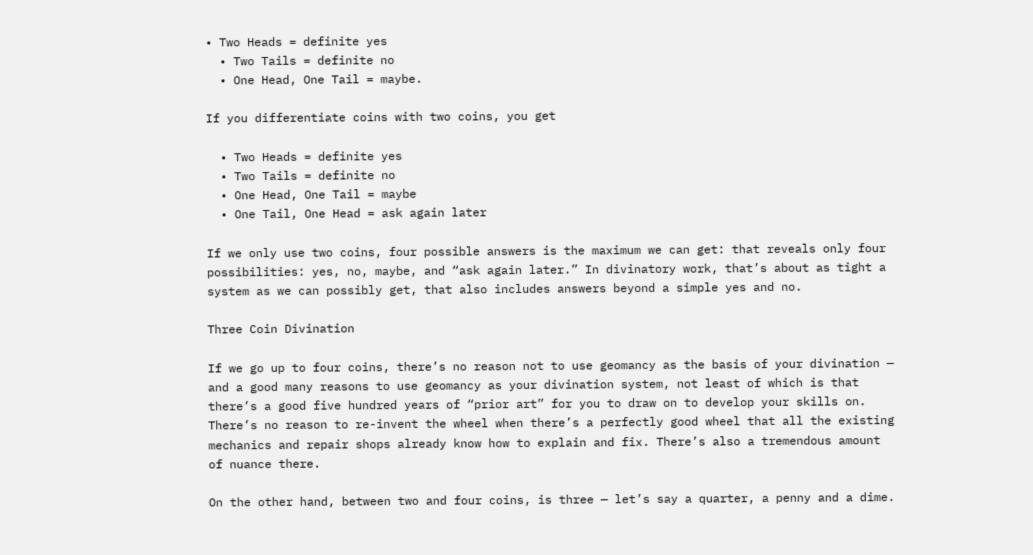• Two Heads = definite yes
  • Two Tails = definite no
  • One Head, One Tail = maybe.

If you differentiate coins with two coins, you get

  • Two Heads = definite yes
  • Two Tails = definite no
  • One Head, One Tail = maybe
  • One Tail, One Head = ask again later

If we only use two coins, four possible answers is the maximum we can get: that reveals only four possibilities: yes, no, maybe, and “ask again later.” In divinatory work, that’s about as tight a system as we can possibly get, that also includes answers beyond a simple yes and no.

Three Coin Divination

If we go up to four coins, there’s no reason not to use geomancy as the basis of your divination — and a good many reasons to use geomancy as your divination system, not least of which is that there’s a good five hundred years of “prior art” for you to draw on to develop your skills on. There’s no reason to re-invent the wheel when there’s a perfectly good wheel that all the existing mechanics and repair shops already know how to explain and fix. There’s also a tremendous amount of nuance there.

On the other hand, between two and four coins, is three — let’s say a quarter, a penny and a dime.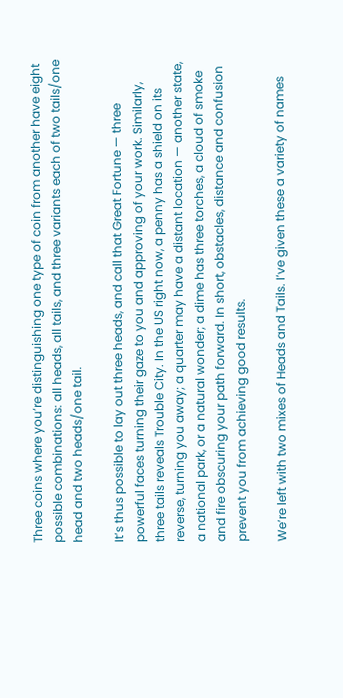Three coins where you’re distinguishing one type of coin from another have eight possible combinations: all heads, all tails, and three variants each of two tails/one head and two heads/one tail.

It’s thus possible to lay out three heads, and call that Great Fortune — three powerful faces turning their gaze to you and approving of your work. Similarly, three tails reveals Trouble City. In the US right now, a penny has a shield on its reverse, turning you away; a quarter may have a distant location — another state, a national park, or a natural wonder; a dime has three torches, a cloud of smoke and fire obscuring your path forward. In short, obstacles, distance and confusion prevent you from achieving good results.

We’re left with two mixes of Heads and Tails. I’ve given these a variety of names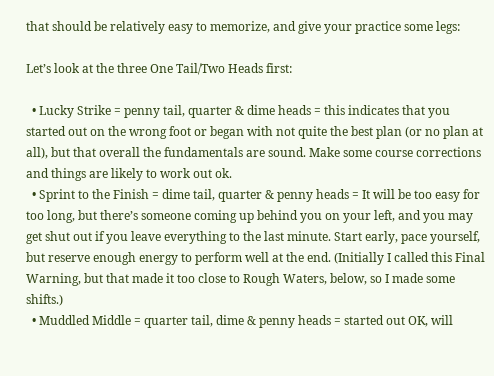that should be relatively easy to memorize, and give your practice some legs:

Let’s look at the three One Tail/Two Heads first:

  • Lucky Strike = penny tail, quarter & dime heads = this indicates that you started out on the wrong foot or began with not quite the best plan (or no plan at all), but that overall the fundamentals are sound. Make some course corrections and things are likely to work out ok.
  • Sprint to the Finish = dime tail, quarter & penny heads = It will be too easy for too long, but there’s someone coming up behind you on your left, and you may get shut out if you leave everything to the last minute. Start early, pace yourself, but reserve enough energy to perform well at the end. (Initially I called this Final Warning, but that made it too close to Rough Waters, below, so I made some shifts.)
  • Muddled Middle = quarter tail, dime & penny heads = started out OK, will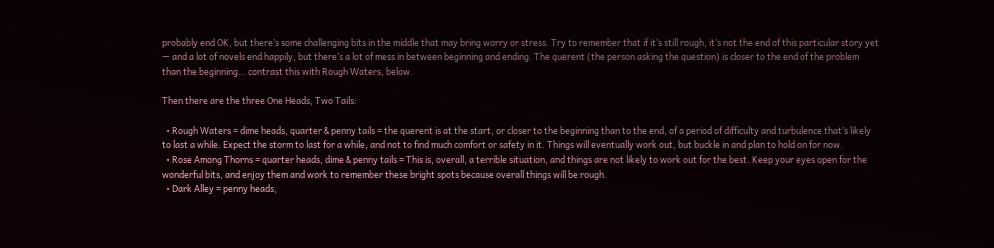probably end OK, but there’s some challenging bits in the middle that may bring worry or stress. Try to remember that if it’s still rough, it’s not the end of this particular story yet — and a lot of novels end happily, but there’s a lot of mess in between beginning and ending. The querent (the person asking the question) is closer to the end of the problem than the beginning… contrast this with Rough Waters, below.

Then there are the three One Heads, Two Tails:

  • Rough Waters = dime heads, quarter & penny tails = the querent is at the start, or closer to the beginning than to the end, of a period of difficulty and turbulence that’s likely to last a while. Expect the storm to last for a while, and not to find much comfort or safety in it. Things will eventually work out, but buckle in and plan to hold on for now.
  • Rose Among Thorns = quarter heads, dime & penny tails = This is, overall, a terrible situation, and things are not likely to work out for the best. Keep your eyes open for the wonderful bits, and enjoy them and work to remember these bright spots because overall things will be rough.
  • Dark Alley = penny heads,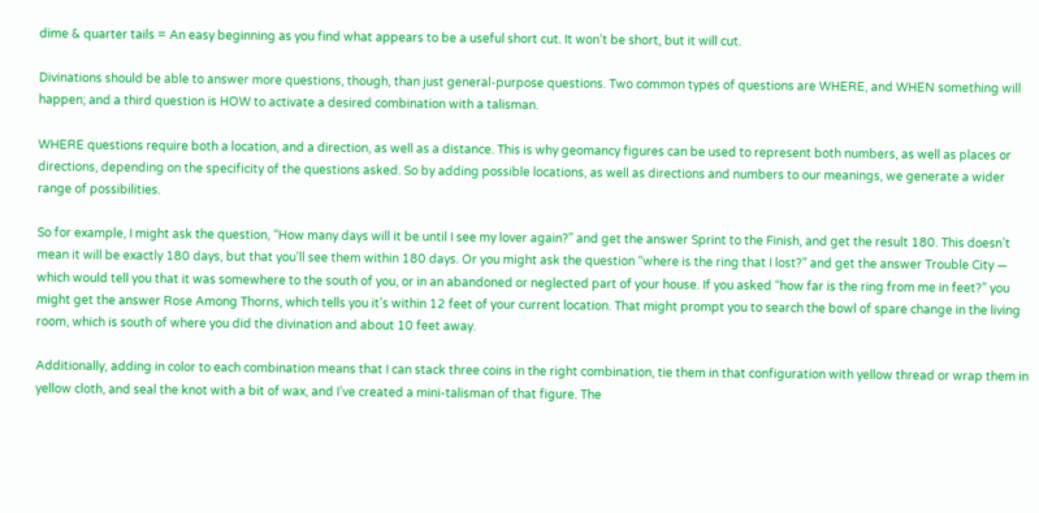dime & quarter tails = An easy beginning as you find what appears to be a useful short cut. It won’t be short, but it will cut.

Divinations should be able to answer more questions, though, than just general-purpose questions. Two common types of questions are WHERE, and WHEN something will happen; and a third question is HOW to activate a desired combination with a talisman.

WHERE questions require both a location, and a direction, as well as a distance. This is why geomancy figures can be used to represent both numbers, as well as places or directions, depending on the specificity of the questions asked. So by adding possible locations, as well as directions and numbers to our meanings, we generate a wider range of possibilities.

So for example, I might ask the question, “How many days will it be until I see my lover again?” and get the answer Sprint to the Finish, and get the result 180. This doesn’t mean it will be exactly 180 days, but that you’ll see them within 180 days. Or you might ask the question “where is the ring that I lost?” and get the answer Trouble City — which would tell you that it was somewhere to the south of you, or in an abandoned or neglected part of your house. If you asked “how far is the ring from me in feet?” you might get the answer Rose Among Thorns, which tells you it’s within 12 feet of your current location. That might prompt you to search the bowl of spare change in the living room, which is south of where you did the divination and about 10 feet away.

Additionally, adding in color to each combination means that I can stack three coins in the right combination, tie them in that configuration with yellow thread or wrap them in yellow cloth, and seal the knot with a bit of wax, and I’ve created a mini-talisman of that figure. The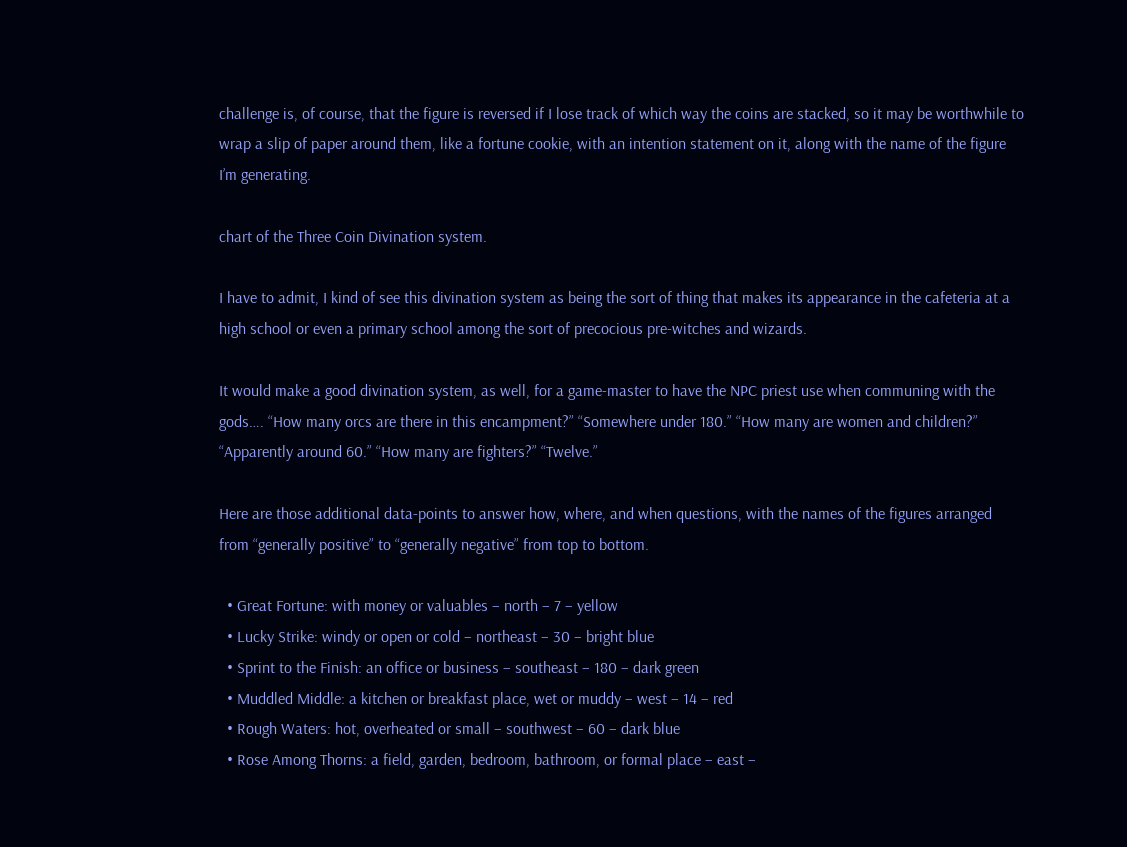challenge is, of course, that the figure is reversed if I lose track of which way the coins are stacked, so it may be worthwhile to wrap a slip of paper around them, like a fortune cookie, with an intention statement on it, along with the name of the figure I’m generating.

chart of the Three Coin Divination system.

I have to admit, I kind of see this divination system as being the sort of thing that makes its appearance in the cafeteria at a high school or even a primary school among the sort of precocious pre-witches and wizards.

It would make a good divination system, as well, for a game-master to have the NPC priest use when communing with the gods…. “How many orcs are there in this encampment?” “Somewhere under 180.” “How many are women and children?” “Apparently around 60.” “How many are fighters?” “Twelve.”

Here are those additional data-points to answer how, where, and when questions, with the names of the figures arranged from “generally positive” to “generally negative” from top to bottom.

  • Great Fortune: with money or valuables – north – 7 – yellow
  • Lucky Strike: windy or open or cold – northeast – 30 – bright blue
  • Sprint to the Finish: an office or business – southeast – 180 – dark green
  • Muddled Middle: a kitchen or breakfast place, wet or muddy – west – 14 – red
  • Rough Waters: hot, overheated or small – southwest – 60 – dark blue
  • Rose Among Thorns: a field, garden, bedroom, bathroom, or formal place – east –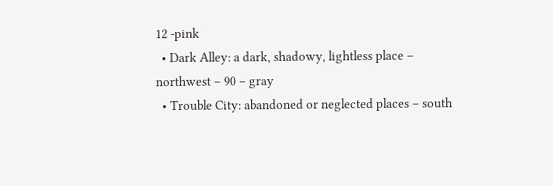12 -pink
  • Dark Alley: a dark, shadowy, lightless place – northwest – 90 – gray
  • Trouble City: abandoned or neglected places – south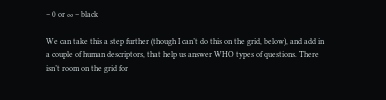– 0 or ∞ – black

We can take this a step further (though I can’t do this on the grid, below), and add in a couple of human descriptors, that help us answer WHO types of questions. There isn’t room on the grid for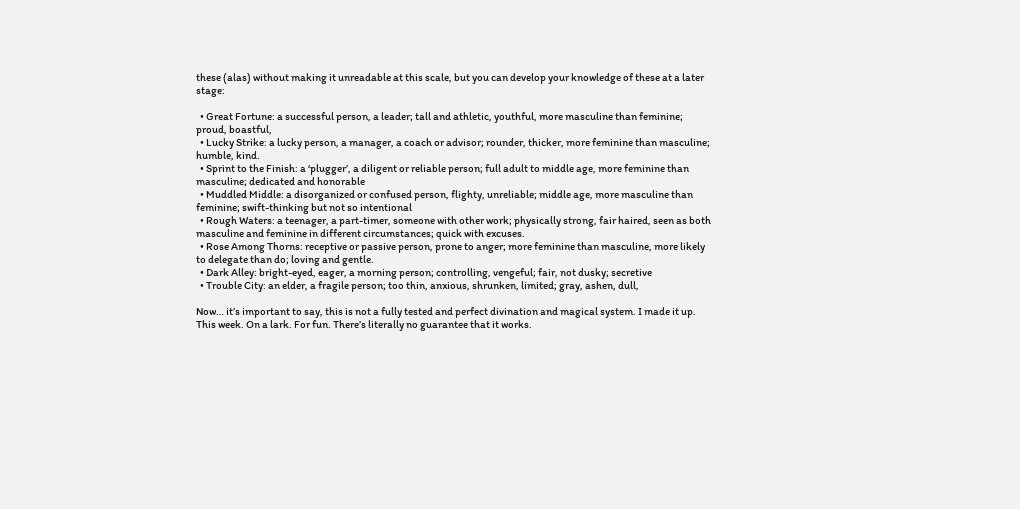these (alas) without making it unreadable at this scale, but you can develop your knowledge of these at a later stage:

  • Great Fortune: a successful person, a leader; tall and athletic, youthful, more masculine than feminine; proud, boastful,
  • Lucky Strike: a lucky person, a manager, a coach or advisor; rounder, thicker, more feminine than masculine; humble, kind.
  • Sprint to the Finish: a ‘plugger’, a diligent or reliable person; full adult to middle age, more feminine than masculine; dedicated and honorable
  • Muddled Middle: a disorganized or confused person, flighty, unreliable; middle age, more masculine than feminine; swift-thinking but not so intentional
  • Rough Waters: a teenager, a part-timer, someone with other work; physically strong, fair haired, seen as both masculine and feminine in different circumstances; quick with excuses.
  • Rose Among Thorns: receptive or passive person, prone to anger; more feminine than masculine, more likely to delegate than do; loving and gentle.
  • Dark Alley: bright-eyed, eager, a morning person; controlling, vengeful; fair, not dusky; secretive
  • Trouble City: an elder, a fragile person; too thin, anxious, shrunken, limited; gray, ashen, dull,

Now… it’s important to say, this is not a fully tested and perfect divination and magical system. I made it up. This week. On a lark. For fun. There’s literally no guarantee that it works.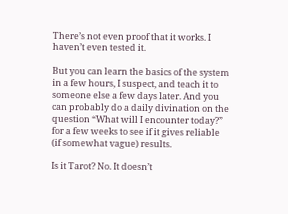There’s not even proof that it works. I haven’t even tested it.

But you can learn the basics of the system in a few hours, I suspect, and teach it to someone else a few days later. And you can probably do a daily divination on the question “What will I encounter today?” for a few weeks to see if it gives reliable (if somewhat vague) results.

Is it Tarot? No. It doesn’t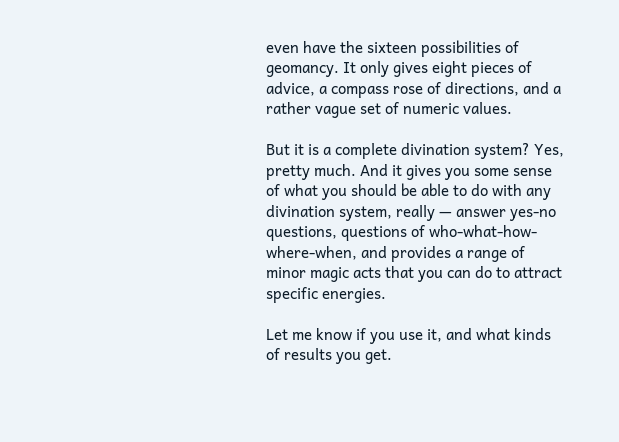even have the sixteen possibilities of geomancy. It only gives eight pieces of advice, a compass rose of directions, and a rather vague set of numeric values.

But it is a complete divination system? Yes, pretty much. And it gives you some sense of what you should be able to do with any divination system, really — answer yes-no questions, questions of who-what-how-where-when, and provides a range of minor magic acts that you can do to attract specific energies.

Let me know if you use it, and what kinds of results you get.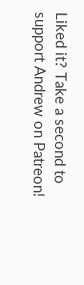Liked it? Take a second to support Andrew on Patreon!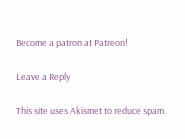Become a patron at Patreon!

Leave a Reply

This site uses Akismet to reduce spam.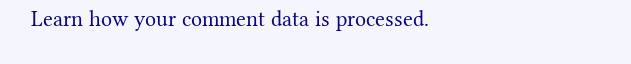Learn how your comment data is processed.